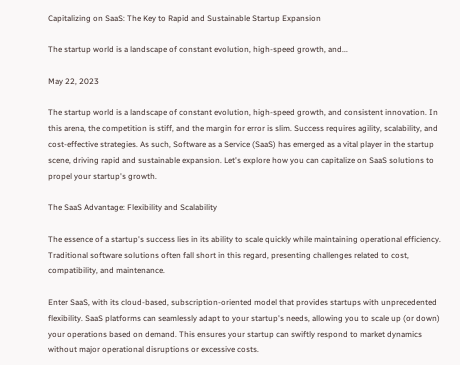Capitalizing on SaaS: The Key to Rapid and Sustainable Startup Expansion

The startup world is a landscape of constant evolution, high-speed growth, and...

May 22, 2023

The startup world is a landscape of constant evolution, high-speed growth, and consistent innovation. In this arena, the competition is stiff, and the margin for error is slim. Success requires agility, scalability, and cost-effective strategies. As such, Software as a Service (SaaS) has emerged as a vital player in the startup scene, driving rapid and sustainable expansion. Let's explore how you can capitalize on SaaS solutions to propel your startup's growth.

The SaaS Advantage: Flexibility and Scalability

The essence of a startup's success lies in its ability to scale quickly while maintaining operational efficiency. Traditional software solutions often fall short in this regard, presenting challenges related to cost, compatibility, and maintenance.

Enter SaaS, with its cloud-based, subscription-oriented model that provides startups with unprecedented flexibility. SaaS platforms can seamlessly adapt to your startup's needs, allowing you to scale up (or down) your operations based on demand. This ensures your startup can swiftly respond to market dynamics without major operational disruptions or excessive costs.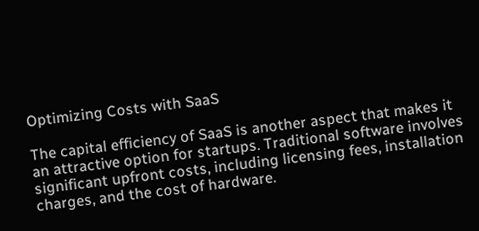Optimizing Costs with SaaS

The capital efficiency of SaaS is another aspect that makes it an attractive option for startups. Traditional software involves significant upfront costs, including licensing fees, installation charges, and the cost of hardware.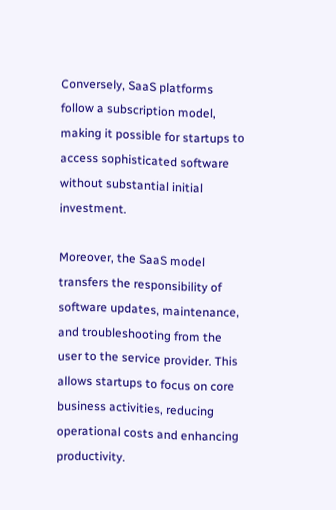Conversely, SaaS platforms follow a subscription model, making it possible for startups to access sophisticated software without substantial initial investment.

Moreover, the SaaS model transfers the responsibility of software updates, maintenance, and troubleshooting from the user to the service provider. This allows startups to focus on core business activities, reducing operational costs and enhancing productivity.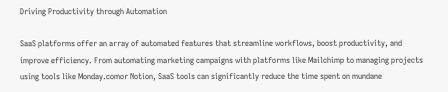Driving Productivity through Automation

SaaS platforms offer an array of automated features that streamline workflows, boost productivity, and improve efficiency. From automating marketing campaigns with platforms like Mailchimp to managing projects using tools like Monday.comor Notion, SaaS tools can significantly reduce the time spent on mundane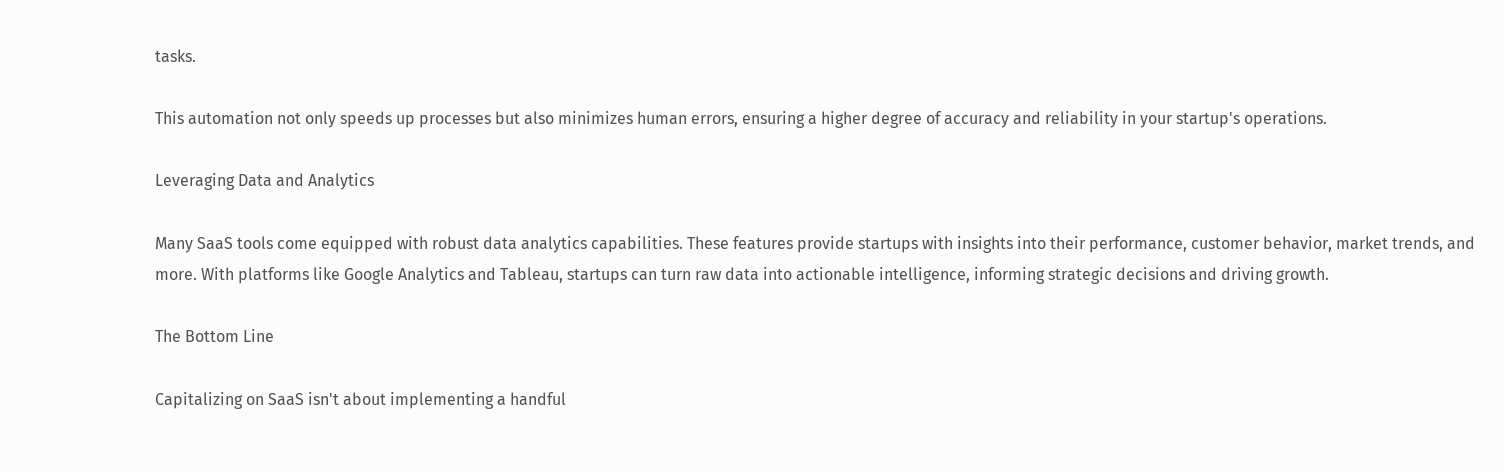tasks.

This automation not only speeds up processes but also minimizes human errors, ensuring a higher degree of accuracy and reliability in your startup's operations.

Leveraging Data and Analytics

Many SaaS tools come equipped with robust data analytics capabilities. These features provide startups with insights into their performance, customer behavior, market trends, and more. With platforms like Google Analytics and Tableau, startups can turn raw data into actionable intelligence, informing strategic decisions and driving growth.

The Bottom Line

Capitalizing on SaaS isn't about implementing a handful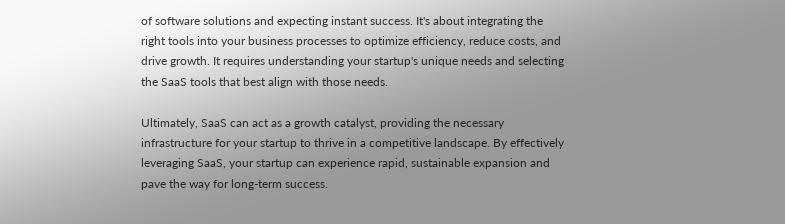of software solutions and expecting instant success. It's about integrating the right tools into your business processes to optimize efficiency, reduce costs, and drive growth. It requires understanding your startup's unique needs and selecting the SaaS tools that best align with those needs.

Ultimately, SaaS can act as a growth catalyst, providing the necessary infrastructure for your startup to thrive in a competitive landscape. By effectively leveraging SaaS, your startup can experience rapid, sustainable expansion and pave the way for long-term success.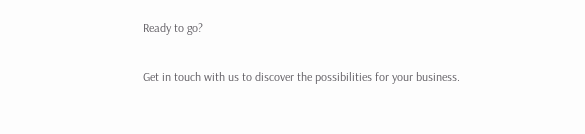Ready to go?

Get in touch with us to discover the possibilities for your business.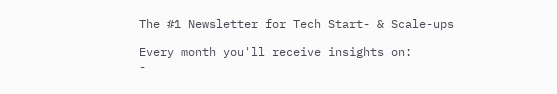The #1 Newsletter for Tech Start- & Scale-ups

Every month you'll receive insights on:
-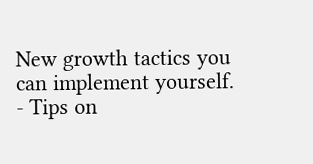New growth tactics you can implement yourself.
- Tips on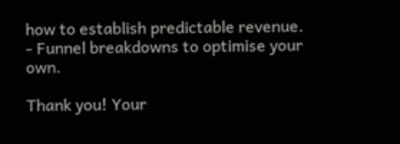how to establish predictable revenue.
- Funnel breakdowns to optimise your own.

Thank you! Your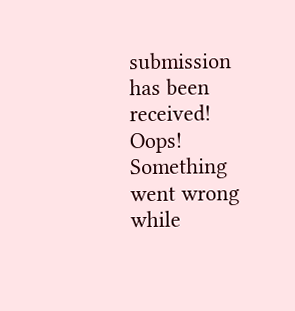submission has been received!
Oops! Something went wrong while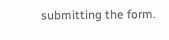submitting the form.